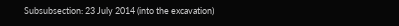Subsubsection: 23 July 2014 (into the excavation)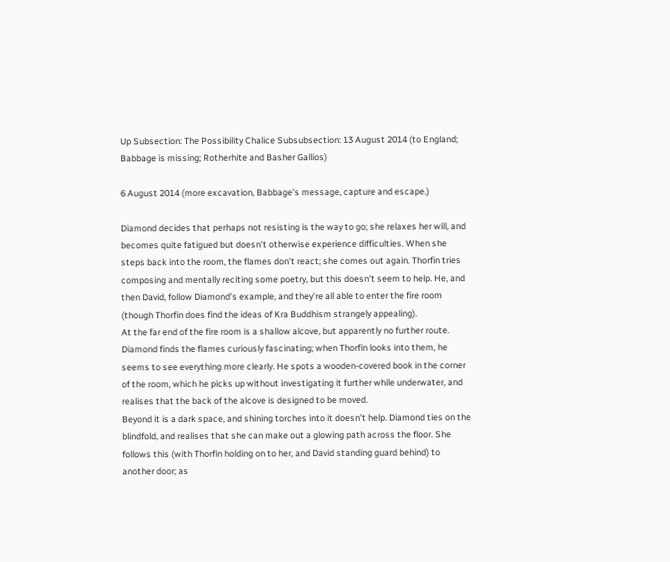Up Subsection: The Possibility Chalice Subsubsection: 13 August 2014 (to England; Babbage is missing; Rotherhite and Basher Gallios)

6 August 2014 (more excavation, Babbage’s message, capture and escape.)

Diamond decides that perhaps not resisting is the way to go; she relaxes her will, and becomes quite fatigued but doesn’t otherwise experience difficulties. When she steps back into the room, the flames don’t react; she comes out again. Thorfin tries composing and mentally reciting some poetry, but this doesn’t seem to help. He, and then David, follow Diamond’s example, and they’re all able to enter the fire room (though Thorfin does find the ideas of Kra Buddhism strangely appealing).
At the far end of the fire room is a shallow alcove, but apparently no further route. Diamond finds the flames curiously fascinating; when Thorfin looks into them, he seems to see everything more clearly. He spots a wooden-covered book in the corner of the room, which he picks up without investigating it further while underwater, and realises that the back of the alcove is designed to be moved.
Beyond it is a dark space, and shining torches into it doesn’t help. Diamond ties on the blindfold, and realises that she can make out a glowing path across the floor. She follows this (with Thorfin holding on to her, and David standing guard behind) to another door; as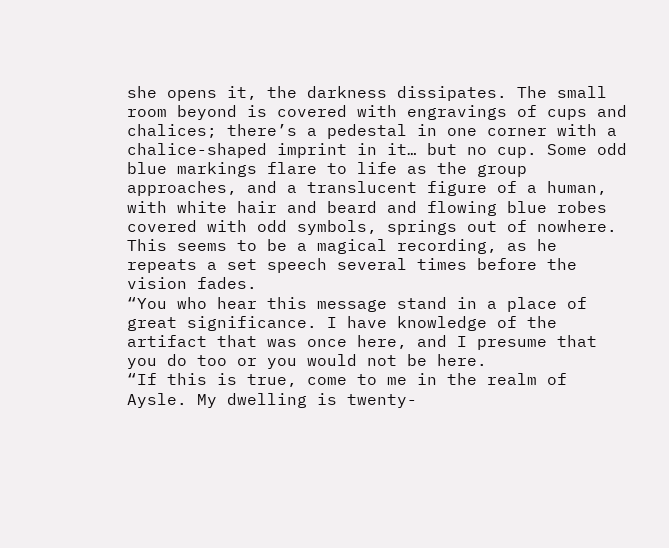she opens it, the darkness dissipates. The small room beyond is covered with engravings of cups and chalices; there’s a pedestal in one corner with a chalice-shaped imprint in it… but no cup. Some odd blue markings flare to life as the group approaches, and a translucent figure of a human, with white hair and beard and flowing blue robes covered with odd symbols, springs out of nowhere. This seems to be a magical recording, as he repeats a set speech several times before the vision fades.
“You who hear this message stand in a place of great significance. I have knowledge of the artifact that was once here, and I presume that you do too or you would not be here.
“If this is true, come to me in the realm of Aysle. My dwelling is twenty-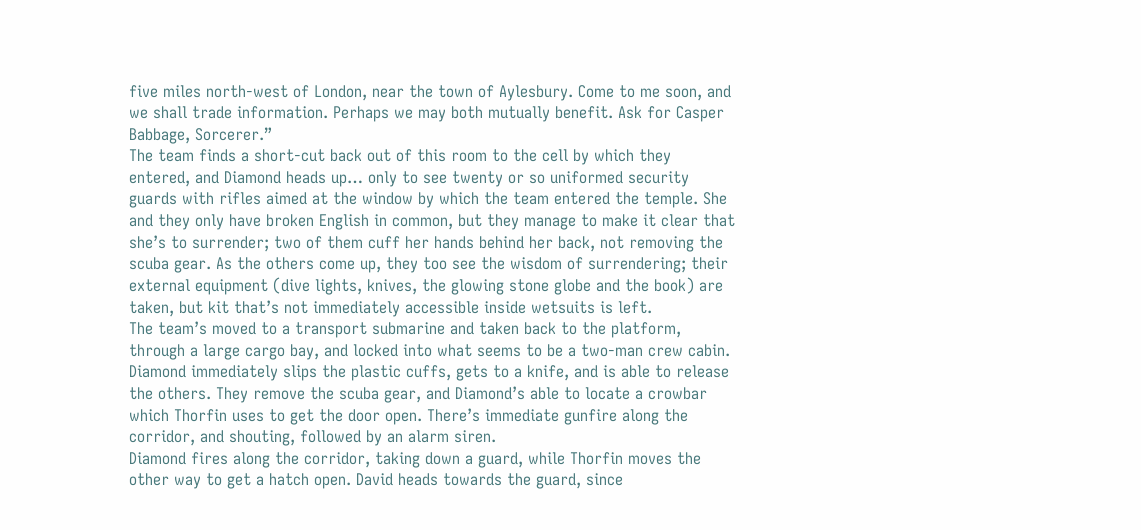five miles north-west of London, near the town of Aylesbury. Come to me soon, and we shall trade information. Perhaps we may both mutually benefit. Ask for Casper Babbage, Sorcerer.”
The team finds a short-cut back out of this room to the cell by which they entered, and Diamond heads up… only to see twenty or so uniformed security guards with rifles aimed at the window by which the team entered the temple. She and they only have broken English in common, but they manage to make it clear that she’s to surrender; two of them cuff her hands behind her back, not removing the scuba gear. As the others come up, they too see the wisdom of surrendering; their external equipment (dive lights, knives, the glowing stone globe and the book) are taken, but kit that’s not immediately accessible inside wetsuits is left.
The team’s moved to a transport submarine and taken back to the platform, through a large cargo bay, and locked into what seems to be a two-man crew cabin. Diamond immediately slips the plastic cuffs, gets to a knife, and is able to release the others. They remove the scuba gear, and Diamond’s able to locate a crowbar which Thorfin uses to get the door open. There’s immediate gunfire along the corridor, and shouting, followed by an alarm siren.
Diamond fires along the corridor, taking down a guard, while Thorfin moves the other way to get a hatch open. David heads towards the guard, since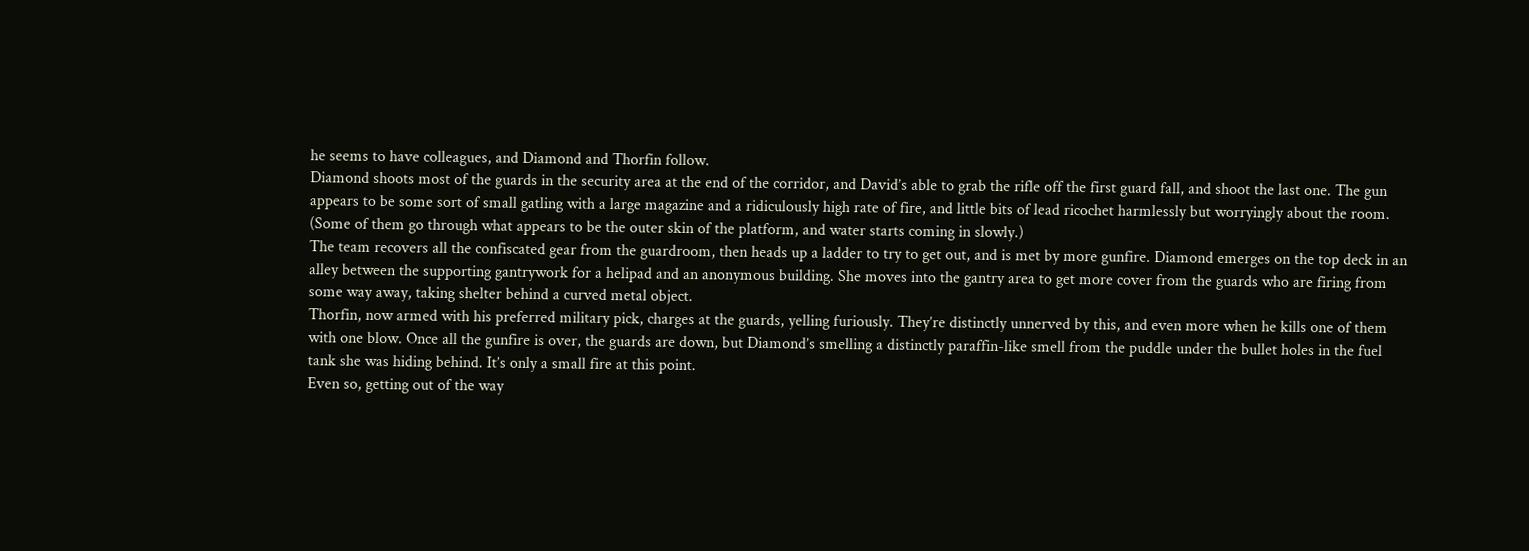he seems to have colleagues, and Diamond and Thorfin follow.
Diamond shoots most of the guards in the security area at the end of the corridor, and David’s able to grab the rifle off the first guard fall, and shoot the last one. The gun appears to be some sort of small gatling with a large magazine and a ridiculously high rate of fire, and little bits of lead ricochet harmlessly but worryingly about the room. (Some of them go through what appears to be the outer skin of the platform, and water starts coming in slowly.)
The team recovers all the confiscated gear from the guardroom, then heads up a ladder to try to get out, and is met by more gunfire. Diamond emerges on the top deck in an alley between the supporting gantrywork for a helipad and an anonymous building. She moves into the gantry area to get more cover from the guards who are firing from some way away, taking shelter behind a curved metal object.
Thorfin, now armed with his preferred military pick, charges at the guards, yelling furiously. They’re distinctly unnerved by this, and even more when he kills one of them with one blow. Once all the gunfire is over, the guards are down, but Diamond’s smelling a distinctly paraffin-like smell from the puddle under the bullet holes in the fuel tank she was hiding behind. It’s only a small fire at this point.
Even so, getting out of the way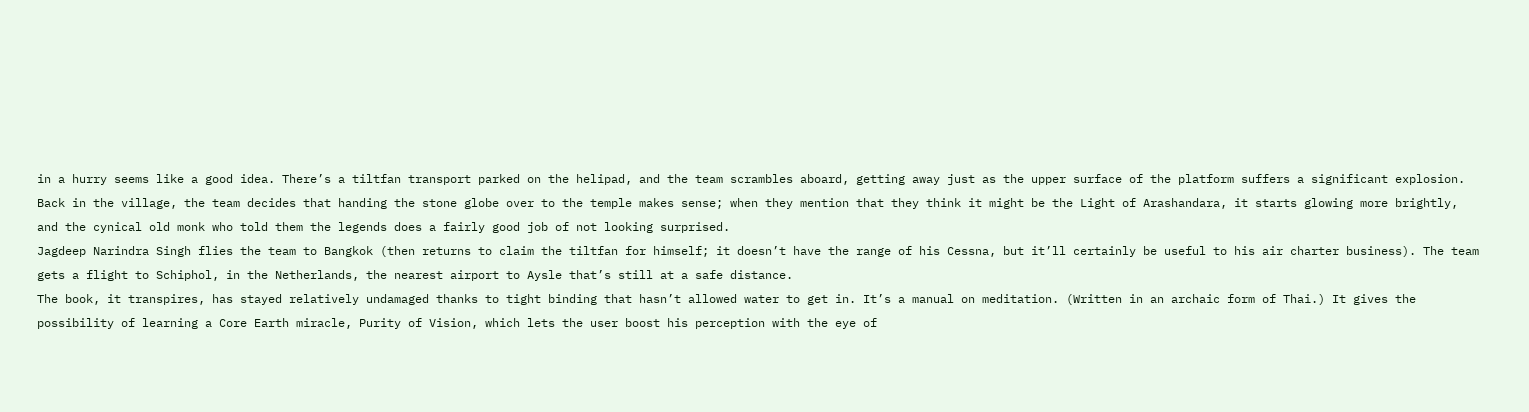in a hurry seems like a good idea. There’s a tiltfan transport parked on the helipad, and the team scrambles aboard, getting away just as the upper surface of the platform suffers a significant explosion.
Back in the village, the team decides that handing the stone globe over to the temple makes sense; when they mention that they think it might be the Light of Arashandara, it starts glowing more brightly, and the cynical old monk who told them the legends does a fairly good job of not looking surprised.
Jagdeep Narindra Singh flies the team to Bangkok (then returns to claim the tiltfan for himself; it doesn’t have the range of his Cessna, but it’ll certainly be useful to his air charter business). The team gets a flight to Schiphol, in the Netherlands, the nearest airport to Aysle that’s still at a safe distance.
The book, it transpires, has stayed relatively undamaged thanks to tight binding that hasn’t allowed water to get in. It’s a manual on meditation. (Written in an archaic form of Thai.) It gives the possibility of learning a Core Earth miracle, Purity of Vision, which lets the user boost his perception with the eye of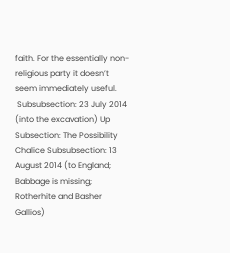faith. For the essentially non-religious party it doesn’t seem immediately useful.
 Subsubsection: 23 July 2014 (into the excavation) Up Subsection: The Possibility Chalice Subsubsection: 13 August 2014 (to England; Babbage is missing; Rotherhite and Basher Gallios)